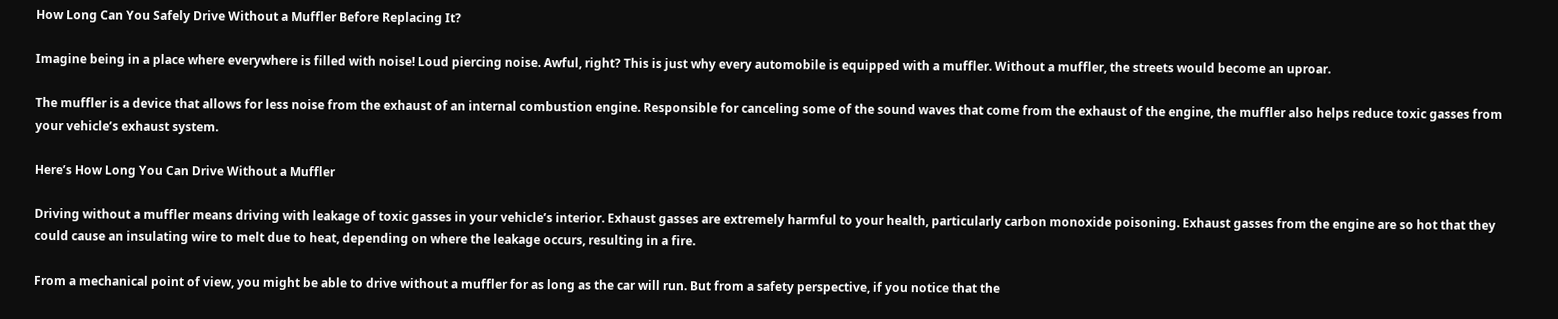How Long Can You Safely Drive Without a Muffler Before Replacing It?

Imagine being in a place where everywhere is filled with noise! Loud piercing noise. Awful, right? This is just why every automobile is equipped with a muffler. Without a muffler, the streets would become an uproar.

The muffler is a device that allows for less noise from the exhaust of an internal combustion engine. Responsible for canceling some of the sound waves that come from the exhaust of the engine, the muffler also helps reduce toxic gasses from your vehicle’s exhaust system.

Here’s How Long You Can Drive Without a Muffler

Driving without a muffler means driving with leakage of toxic gasses in your vehicle’s interior. Exhaust gasses are extremely harmful to your health, particularly carbon monoxide poisoning. Exhaust gasses from the engine are so hot that they could cause an insulating wire to melt due to heat, depending on where the leakage occurs, resulting in a fire.

From a mechanical point of view, you might be able to drive without a muffler for as long as the car will run. But from a safety perspective, if you notice that the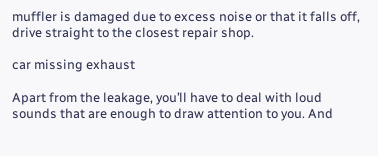muffler is damaged due to excess noise or that it falls off, drive straight to the closest repair shop.

car missing exhaust

Apart from the leakage, you’ll have to deal with loud sounds that are enough to draw attention to you. And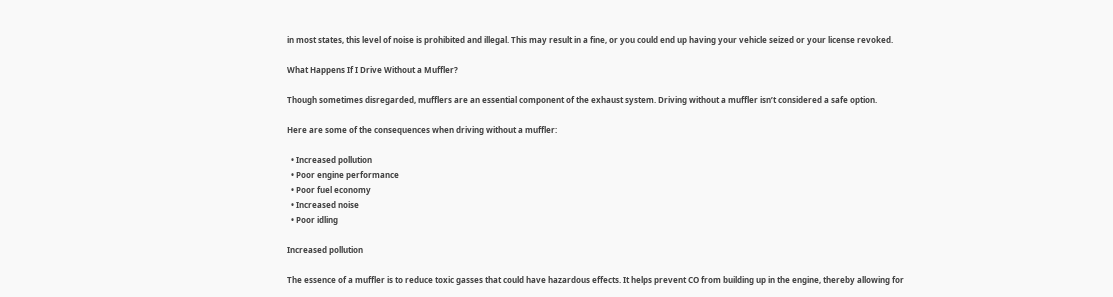in most states, this level of noise is prohibited and illegal. This may result in a fine, or you could end up having your vehicle seized or your license revoked.

What Happens If I Drive Without a Muffler?

Though sometimes disregarded, mufflers are an essential component of the exhaust system. Driving without a muffler isn’t considered a safe option.

Here are some of the consequences when driving without a muffler:

  • Increased pollution
  • Poor engine performance
  • Poor fuel economy
  • Increased noise
  • Poor idling

Increased pollution

The essence of a muffler is to reduce toxic gasses that could have hazardous effects. It helps prevent CO from building up in the engine, thereby allowing for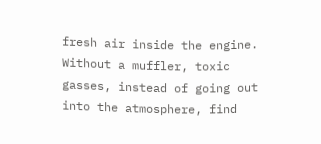fresh air inside the engine. Without a muffler, toxic gasses, instead of going out into the atmosphere, find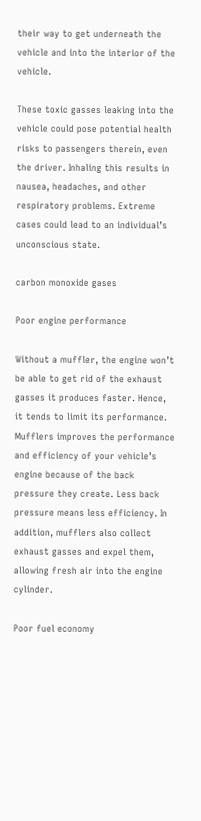their way to get underneath the vehicle and into the interior of the vehicle.

These toxic gasses leaking into the vehicle could pose potential health risks to passengers therein, even the driver. Inhaling this results in nausea, headaches, and other respiratory problems. Extreme cases could lead to an individual’s unconscious state.

carbon monoxide gases

Poor engine performance

Without a muffler, the engine won’t be able to get rid of the exhaust gasses it produces faster. Hence, it tends to limit its performance. Mufflers improves the performance and efficiency of your vehicle’s engine because of the back pressure they create. Less back pressure means less efficiency. In addition, mufflers also collect exhaust gasses and expel them, allowing fresh air into the engine cylinder.

Poor fuel economy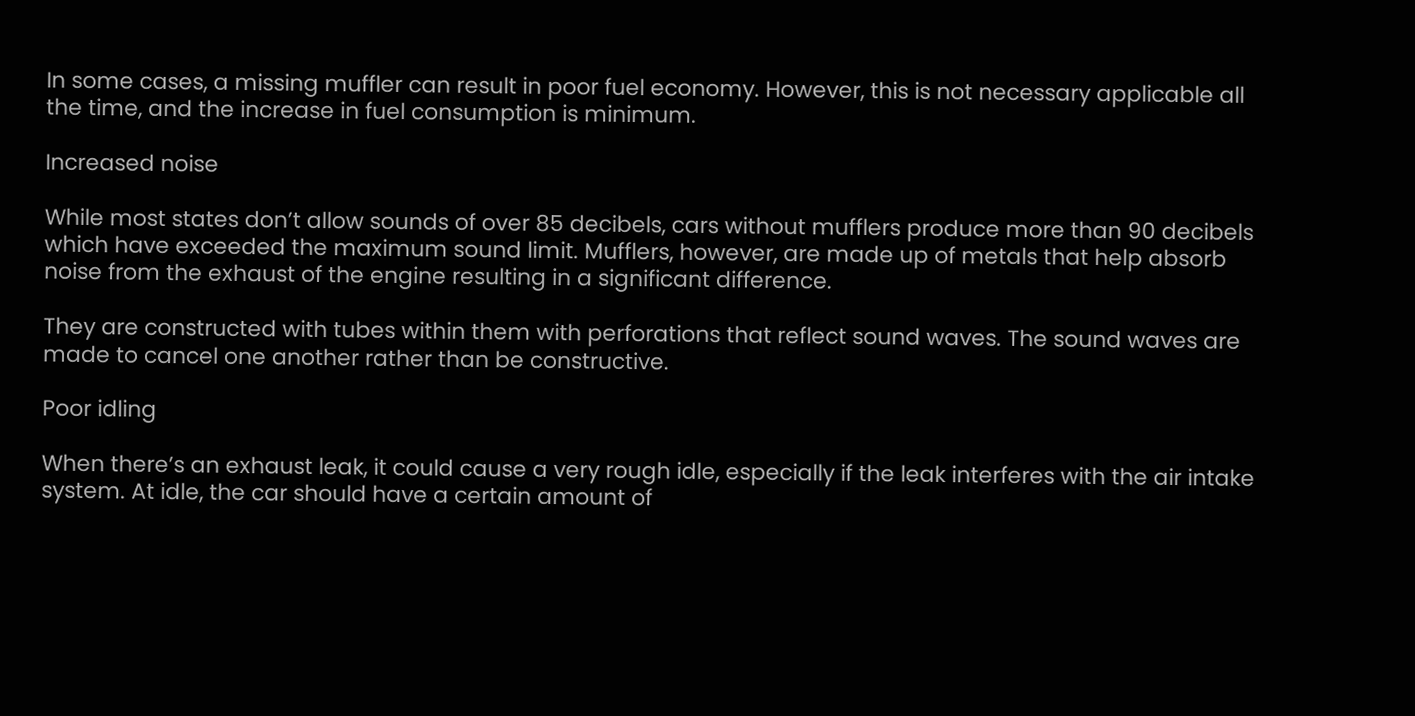In some cases, a missing muffler can result in poor fuel economy. However, this is not necessary applicable all the time, and the increase in fuel consumption is minimum.

Increased noise

While most states don’t allow sounds of over 85 decibels, cars without mufflers produce more than 90 decibels which have exceeded the maximum sound limit. Mufflers, however, are made up of metals that help absorb noise from the exhaust of the engine resulting in a significant difference.

They are constructed with tubes within them with perforations that reflect sound waves. The sound waves are made to cancel one another rather than be constructive.

Poor idling

When there’s an exhaust leak, it could cause a very rough idle, especially if the leak interferes with the air intake system. At idle, the car should have a certain amount of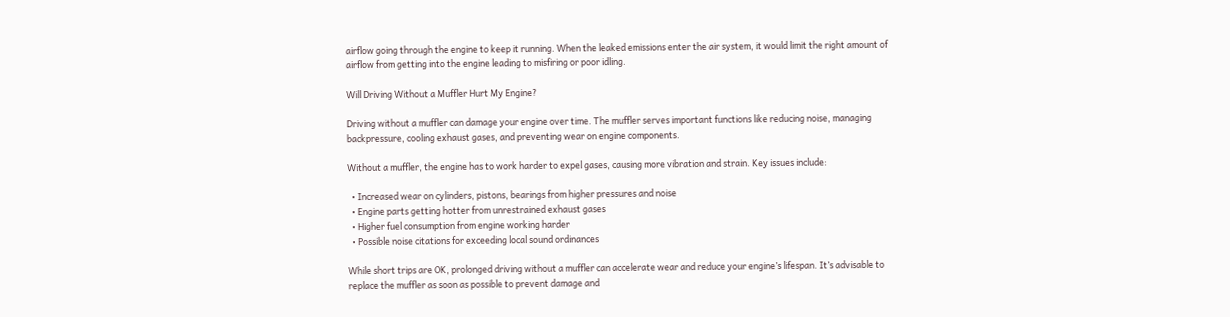airflow going through the engine to keep it running. When the leaked emissions enter the air system, it would limit the right amount of airflow from getting into the engine leading to misfiring or poor idling.

Will Driving Without a Muffler Hurt My Engine?

Driving without a muffler can damage your engine over time. The muffler serves important functions like reducing noise, managing backpressure, cooling exhaust gases, and preventing wear on engine components.

Without a muffler, the engine has to work harder to expel gases, causing more vibration and strain. Key issues include:

  • Increased wear on cylinders, pistons, bearings from higher pressures and noise
  • Engine parts getting hotter from unrestrained exhaust gases
  • Higher fuel consumption from engine working harder
  • Possible noise citations for exceeding local sound ordinances

While short trips are OK, prolonged driving without a muffler can accelerate wear and reduce your engine’s lifespan. It’s advisable to replace the muffler as soon as possible to prevent damage and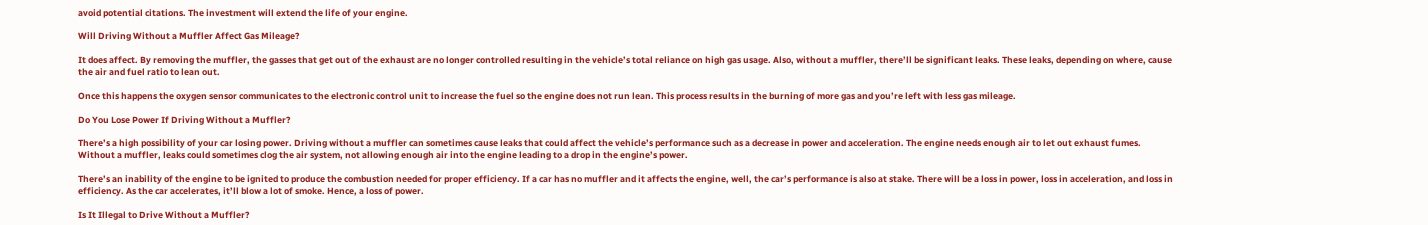avoid potential citations. The investment will extend the life of your engine.

Will Driving Without a Muffler Affect Gas Mileage?

It does affect. By removing the muffler, the gasses that get out of the exhaust are no longer controlled resulting in the vehicle’s total reliance on high gas usage. Also, without a muffler, there’ll be significant leaks. These leaks, depending on where, cause the air and fuel ratio to lean out.

Once this happens the oxygen sensor communicates to the electronic control unit to increase the fuel so the engine does not run lean. This process results in the burning of more gas and you’re left with less gas mileage.

Do You Lose Power If Driving Without a Muffler?

There’s a high possibility of your car losing power. Driving without a muffler can sometimes cause leaks that could affect the vehicle’s performance such as a decrease in power and acceleration. The engine needs enough air to let out exhaust fumes. Without a muffler, leaks could sometimes clog the air system, not allowing enough air into the engine leading to a drop in the engine’s power.

There’s an inability of the engine to be ignited to produce the combustion needed for proper efficiency. If a car has no muffler and it affects the engine, well, the car’s performance is also at stake. There will be a loss in power, loss in acceleration, and loss in efficiency. As the car accelerates, it’ll blow a lot of smoke. Hence, a loss of power.

Is It Illegal to Drive Without a Muffler?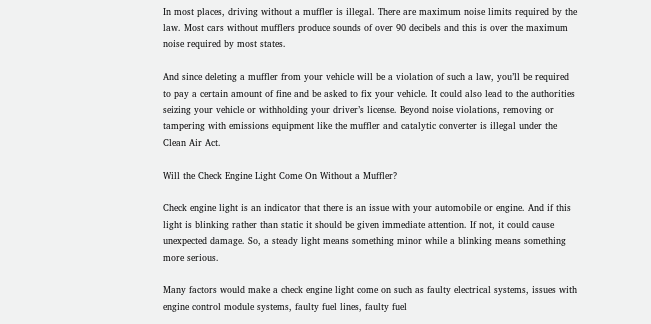In most places, driving without a muffler is illegal. There are maximum noise limits required by the law. Most cars without mufflers produce sounds of over 90 decibels and this is over the maximum noise required by most states.

And since deleting a muffler from your vehicle will be a violation of such a law, you’ll be required to pay a certain amount of fine and be asked to fix your vehicle. It could also lead to the authorities seizing your vehicle or withholding your driver’s license. Beyond noise violations, removing or tampering with emissions equipment like the muffler and catalytic converter is illegal under the Clean Air Act.

Will the Check Engine Light Come On Without a Muffler?

Check engine light is an indicator that there is an issue with your automobile or engine. And if this light is blinking rather than static it should be given immediate attention. If not, it could cause unexpected damage. So, a steady light means something minor while a blinking means something more serious.

Many factors would make a check engine light come on such as faulty electrical systems, issues with engine control module systems, faulty fuel lines, faulty fuel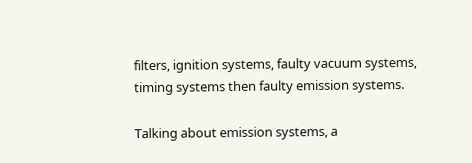filters, ignition systems, faulty vacuum systems, timing systems then faulty emission systems.

Talking about emission systems, a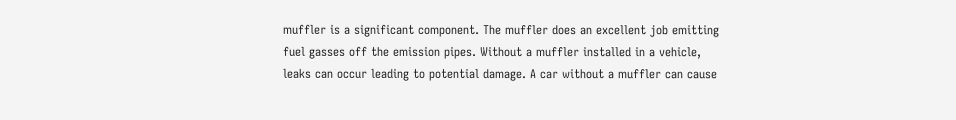muffler is a significant component. The muffler does an excellent job emitting fuel gasses off the emission pipes. Without a muffler installed in a vehicle, leaks can occur leading to potential damage. A car without a muffler can cause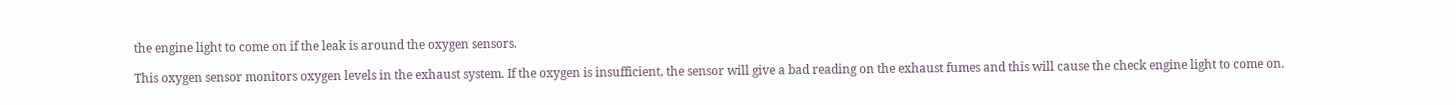the engine light to come on if the leak is around the oxygen sensors.

This oxygen sensor monitors oxygen levels in the exhaust system. If the oxygen is insufficient, the sensor will give a bad reading on the exhaust fumes and this will cause the check engine light to come on.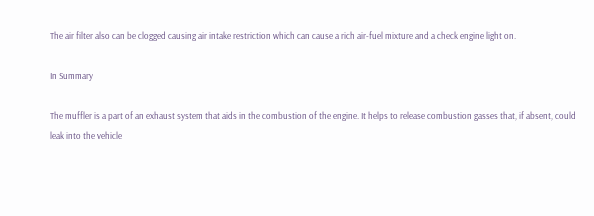The air filter also can be clogged causing air intake restriction which can cause a rich air-fuel mixture and a check engine light on.

In Summary

The muffler is a part of an exhaust system that aids in the combustion of the engine. It helps to release combustion gasses that, if absent, could leak into the vehicle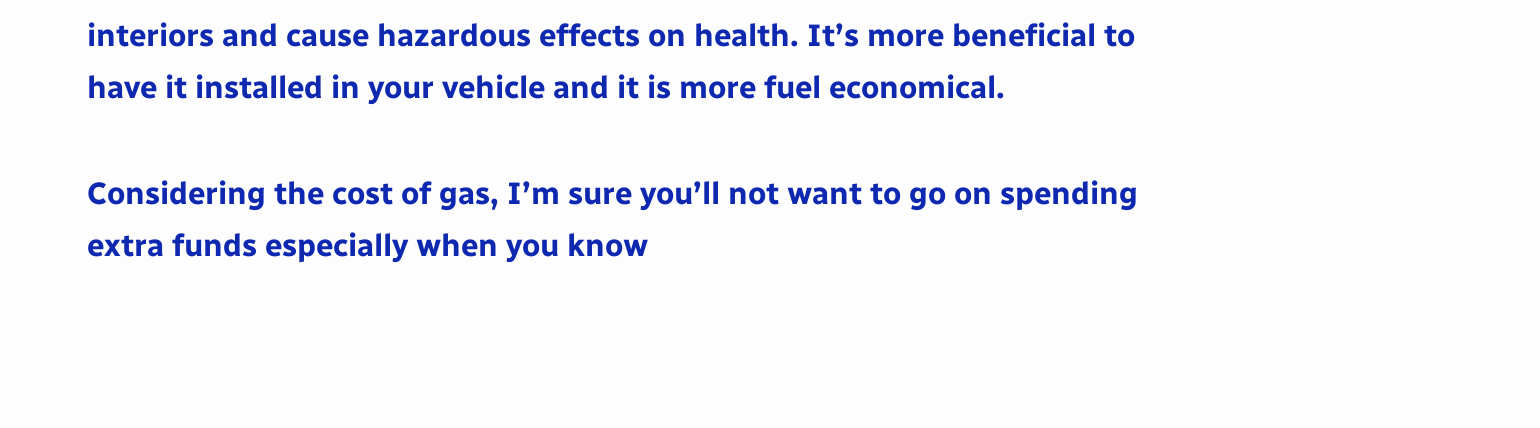interiors and cause hazardous effects on health. It’s more beneficial to have it installed in your vehicle and it is more fuel economical.

Considering the cost of gas, I’m sure you’ll not want to go on spending extra funds especially when you know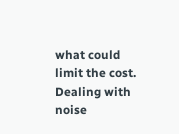what could limit the cost. Dealing with noise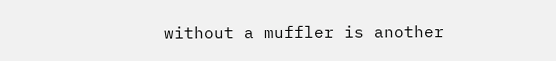without a muffler is another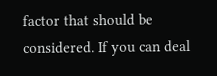factor that should be considered. If you can deal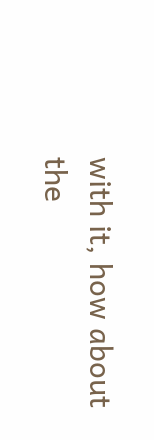with it, how about the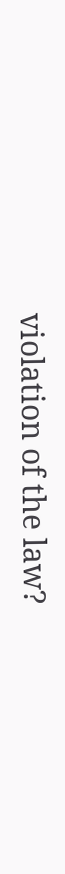violation of the law?